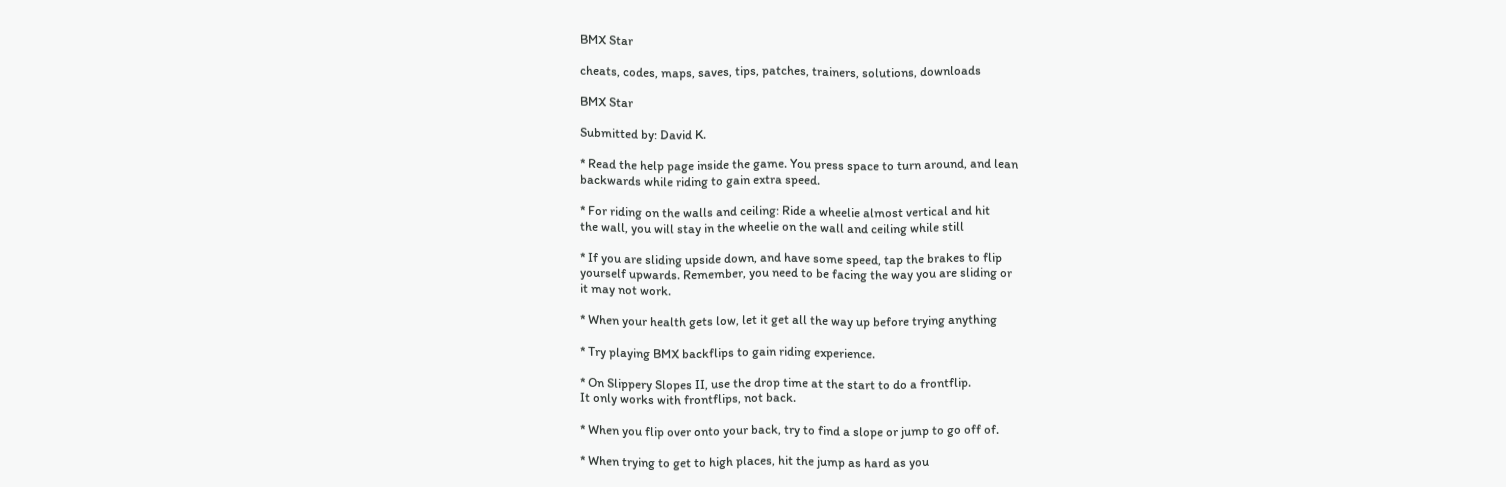BMX Star

cheats, codes, maps, saves, tips, patches, trainers, solutions, downloads

BMX Star

Submitted by: David K.

* Read the help page inside the game. You press space to turn around, and lean
backwards while riding to gain extra speed.

* For riding on the walls and ceiling: Ride a wheelie almost vertical and hit
the wall, you will stay in the wheelie on the wall and ceiling while still

* If you are sliding upside down, and have some speed, tap the brakes to flip
yourself upwards. Remember, you need to be facing the way you are sliding or
it may not work.

* When your health gets low, let it get all the way up before trying anything

* Try playing BMX backflips to gain riding experience.

* On Slippery Slopes II, use the drop time at the start to do a frontflip.
It only works with frontflips, not back.

* When you flip over onto your back, try to find a slope or jump to go off of.

* When trying to get to high places, hit the jump as hard as you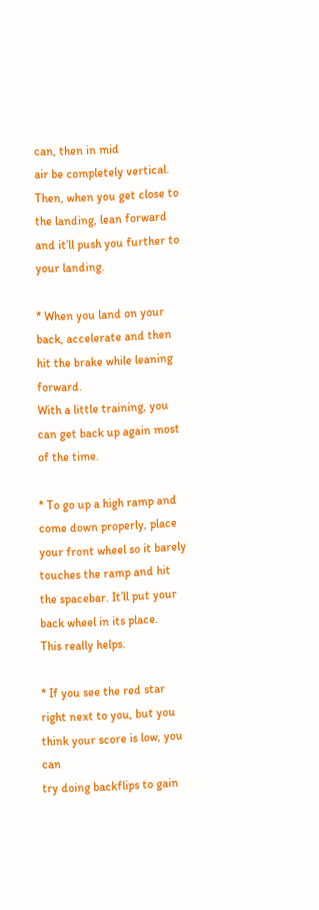can, then in mid
air be completely vertical. Then, when you get close to the landing, lean forward
and it’ll push you further to your landing.

* When you land on your back, accelerate and then hit the brake while leaning forward.
With a little training, you can get back up again most of the time.

* To go up a high ramp and come down properly, place your front wheel so it barely
touches the ramp and hit the spacebar. It’ll put your back wheel in its place.
This really helps.

* If you see the red star right next to you, but you think your score is low, you can
try doing backflips to gain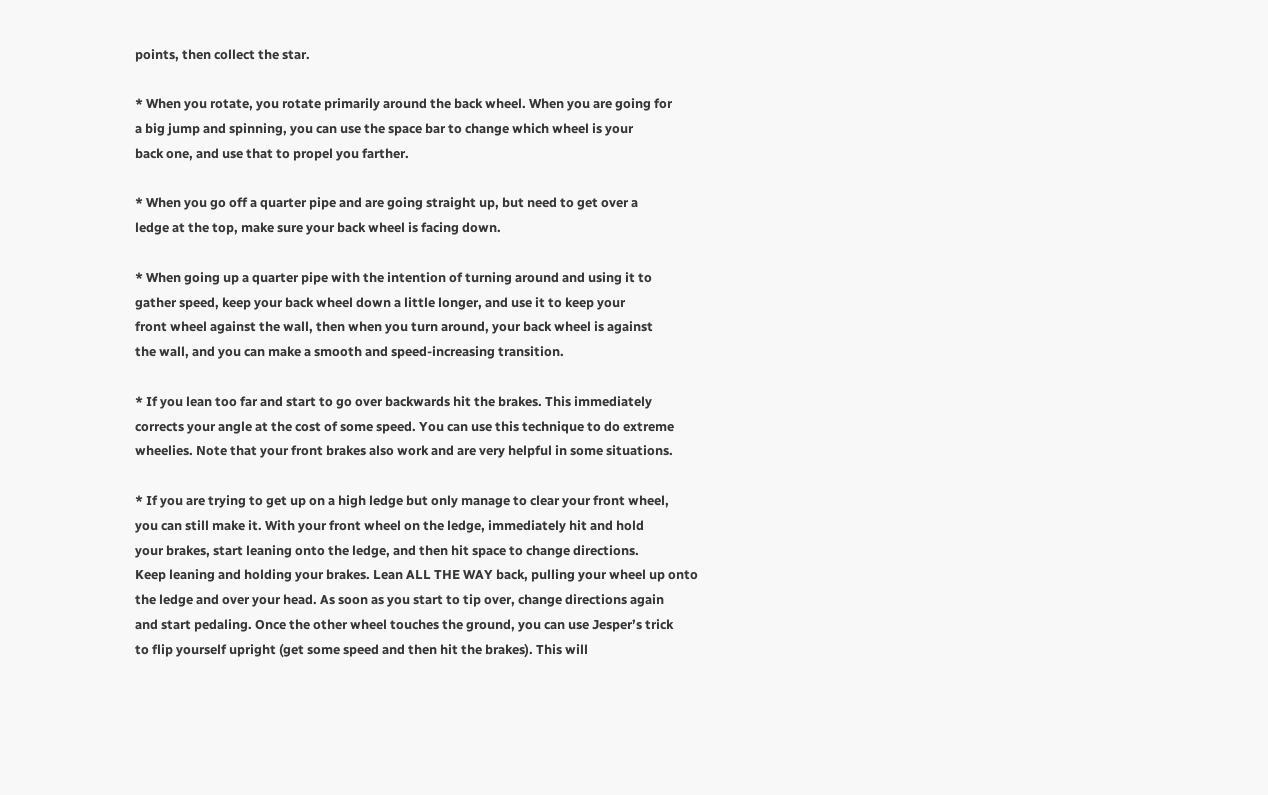points, then collect the star.

* When you rotate, you rotate primarily around the back wheel. When you are going for
a big jump and spinning, you can use the space bar to change which wheel is your
back one, and use that to propel you farther.

* When you go off a quarter pipe and are going straight up, but need to get over a
ledge at the top, make sure your back wheel is facing down.

* When going up a quarter pipe with the intention of turning around and using it to
gather speed, keep your back wheel down a little longer, and use it to keep your
front wheel against the wall, then when you turn around, your back wheel is against
the wall, and you can make a smooth and speed-increasing transition.

* If you lean too far and start to go over backwards hit the brakes. This immediately
corrects your angle at the cost of some speed. You can use this technique to do extreme
wheelies. Note that your front brakes also work and are very helpful in some situations.

* If you are trying to get up on a high ledge but only manage to clear your front wheel,
you can still make it. With your front wheel on the ledge, immediately hit and hold
your brakes, start leaning onto the ledge, and then hit space to change directions.
Keep leaning and holding your brakes. Lean ALL THE WAY back, pulling your wheel up onto
the ledge and over your head. As soon as you start to tip over, change directions again
and start pedaling. Once the other wheel touches the ground, you can use Jesper’s trick
to flip yourself upright (get some speed and then hit the brakes). This will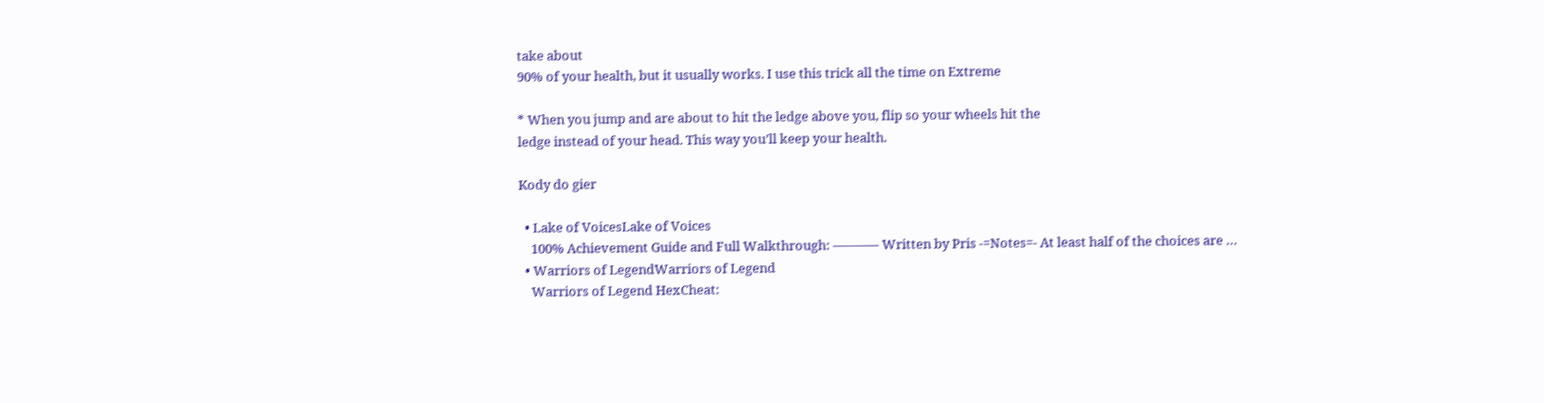take about
90% of your health, but it usually works. I use this trick all the time on Extreme

* When you jump and are about to hit the ledge above you, flip so your wheels hit the
ledge instead of your head. This way you’ll keep your health.

Kody do gier

  • Lake of VoicesLake of Voices
    100% Achievement Guide and Full Walkthrough: ———– Written by Pris -=Notes=- At least half of the choices are …
  • Warriors of LegendWarriors of Legend
    Warriors of Legend HexCheat: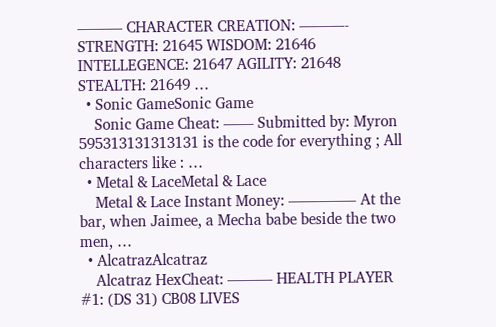——— CHARACTER CREATION: ———- STRENGTH: 21645 WISDOM: 21646 INTELLEGENCE: 21647 AGILITY: 21648 STEALTH: 21649 …
  • Sonic GameSonic Game
    Sonic Game Cheat: —— Submitted by: Myron 595313131313131 is the code for everything ; All characters like : …
  • Metal & LaceMetal & Lace
    Metal & Lace Instant Money: ————– At the bar, when Jaimee, a Mecha babe beside the two men, …
  • AlcatrazAlcatraz
    Alcatraz HexCheat: ——— HEALTH PLAYER #1: (DS 31) CB08 LIVES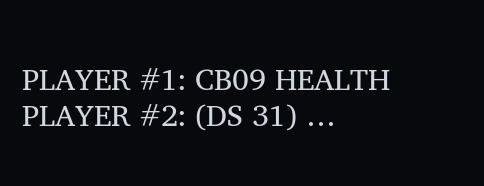PLAYER #1: CB09 HEALTH PLAYER #2: (DS 31) …